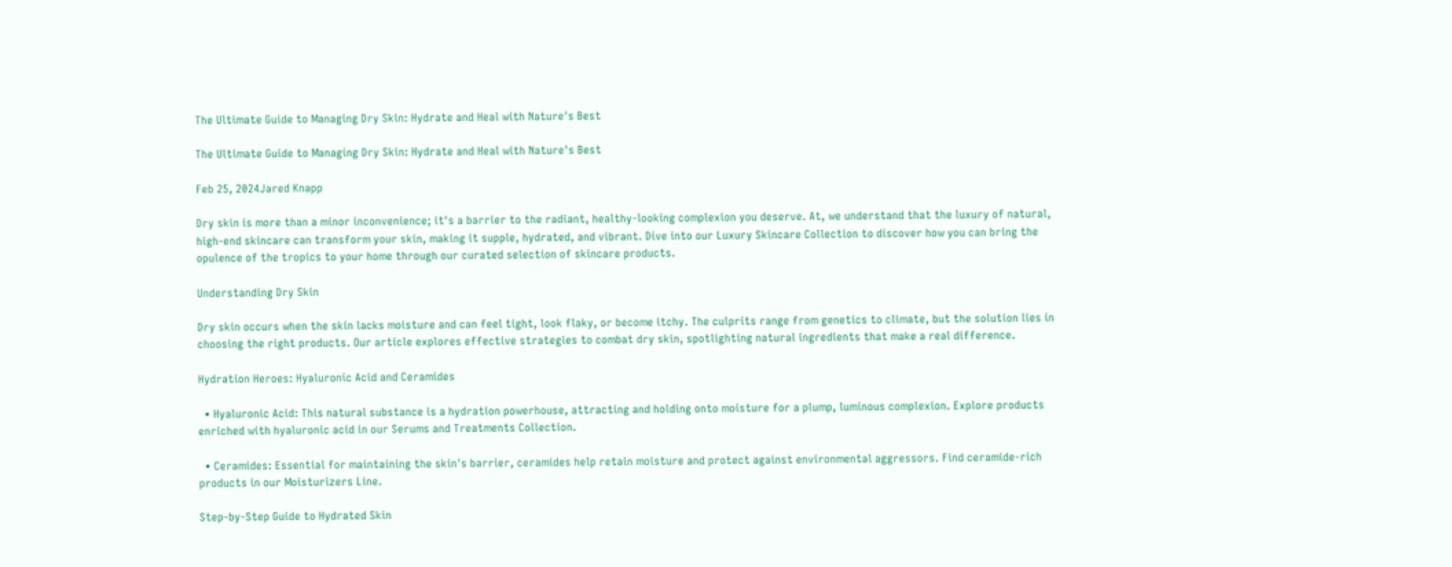The Ultimate Guide to Managing Dry Skin: Hydrate and Heal with Nature's Best

The Ultimate Guide to Managing Dry Skin: Hydrate and Heal with Nature's Best

Feb 25, 2024Jared Knapp

Dry skin is more than a minor inconvenience; it's a barrier to the radiant, healthy-looking complexion you deserve. At, we understand that the luxury of natural, high-end skincare can transform your skin, making it supple, hydrated, and vibrant. Dive into our Luxury Skincare Collection to discover how you can bring the opulence of the tropics to your home through our curated selection of skincare products.

Understanding Dry Skin

Dry skin occurs when the skin lacks moisture and can feel tight, look flaky, or become itchy. The culprits range from genetics to climate, but the solution lies in choosing the right products. Our article explores effective strategies to combat dry skin, spotlighting natural ingredients that make a real difference.

Hydration Heroes: Hyaluronic Acid and Ceramides

  • Hyaluronic Acid: This natural substance is a hydration powerhouse, attracting and holding onto moisture for a plump, luminous complexion. Explore products enriched with hyaluronic acid in our Serums and Treatments Collection.

  • Ceramides: Essential for maintaining the skin's barrier, ceramides help retain moisture and protect against environmental aggressors. Find ceramide-rich products in our Moisturizers Line.

Step-by-Step Guide to Hydrated Skin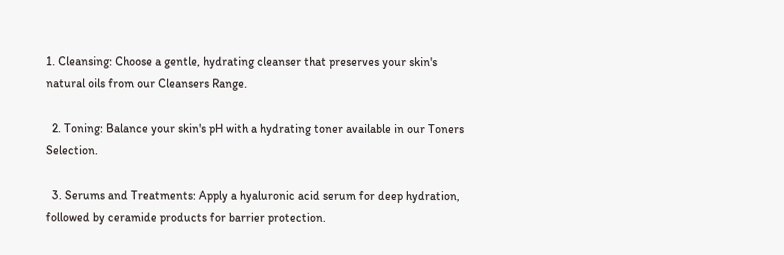1. Cleansing: Choose a gentle, hydrating cleanser that preserves your skin's natural oils from our Cleansers Range.

  2. Toning: Balance your skin's pH with a hydrating toner available in our Toners Selection.

  3. Serums and Treatments: Apply a hyaluronic acid serum for deep hydration, followed by ceramide products for barrier protection.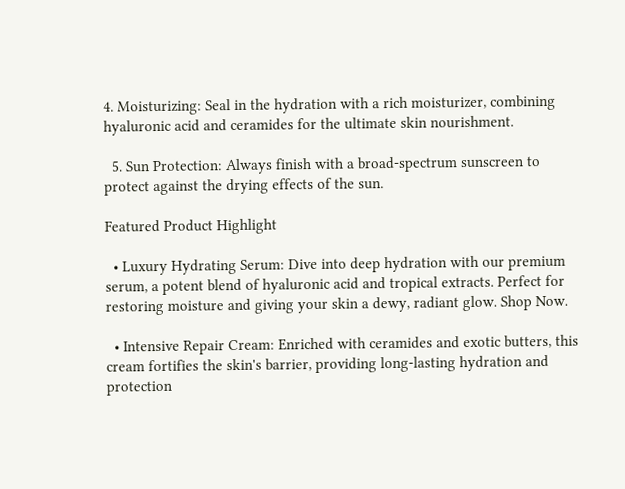4. Moisturizing: Seal in the hydration with a rich moisturizer, combining hyaluronic acid and ceramides for the ultimate skin nourishment.

  5. Sun Protection: Always finish with a broad-spectrum sunscreen to protect against the drying effects of the sun.

Featured Product Highlight

  • Luxury Hydrating Serum: Dive into deep hydration with our premium serum, a potent blend of hyaluronic acid and tropical extracts. Perfect for restoring moisture and giving your skin a dewy, radiant glow. Shop Now.

  • Intensive Repair Cream: Enriched with ceramides and exotic butters, this cream fortifies the skin's barrier, providing long-lasting hydration and protection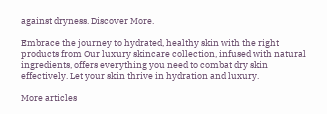against dryness. Discover More.

Embrace the journey to hydrated, healthy skin with the right products from Our luxury skincare collection, infused with natural ingredients, offers everything you need to combat dry skin effectively. Let your skin thrive in hydration and luxury.

More articles